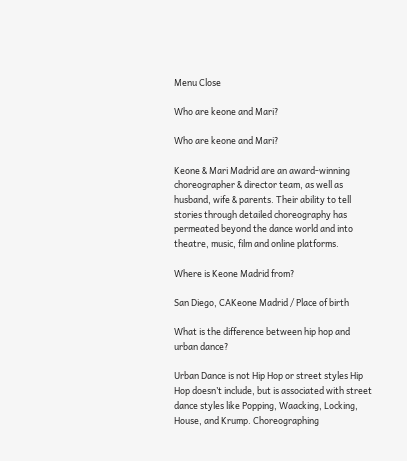Menu Close

Who are keone and Mari?

Who are keone and Mari?

Keone & Mari Madrid are an award-winning choreographer & director team, as well as husband, wife & parents. Their ability to tell stories through detailed choreography has permeated beyond the dance world and into theatre, music, film and online platforms.

Where is Keone Madrid from?

San Diego, CAKeone Madrid / Place of birth

What is the difference between hip hop and urban dance?

Urban Dance is not Hip Hop or street styles Hip Hop doesn’t include, but is associated with street dance styles like Popping, Waacking, Locking, House, and Krump. Choreographing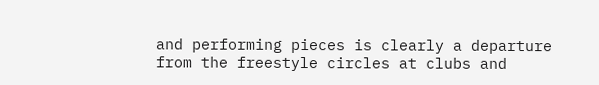and performing pieces is clearly a departure from the freestyle circles at clubs and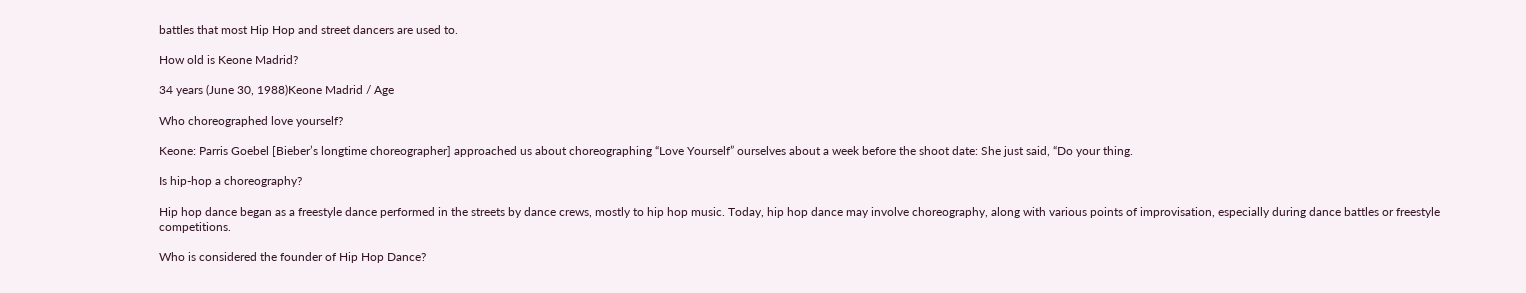battles that most Hip Hop and street dancers are used to.

How old is Keone Madrid?

34 years (June 30, 1988)Keone Madrid / Age

Who choreographed love yourself?

Keone: Parris Goebel [Bieber’s longtime choreographer] approached us about choreographing “Love Yourself” ourselves about a week before the shoot date: She just said, “Do your thing.

Is hip-hop a choreography?

Hip hop dance began as a freestyle dance performed in the streets by dance crews, mostly to hip hop music. Today, hip hop dance may involve choreography, along with various points of improvisation, especially during dance battles or freestyle competitions.

Who is considered the founder of Hip Hop Dance?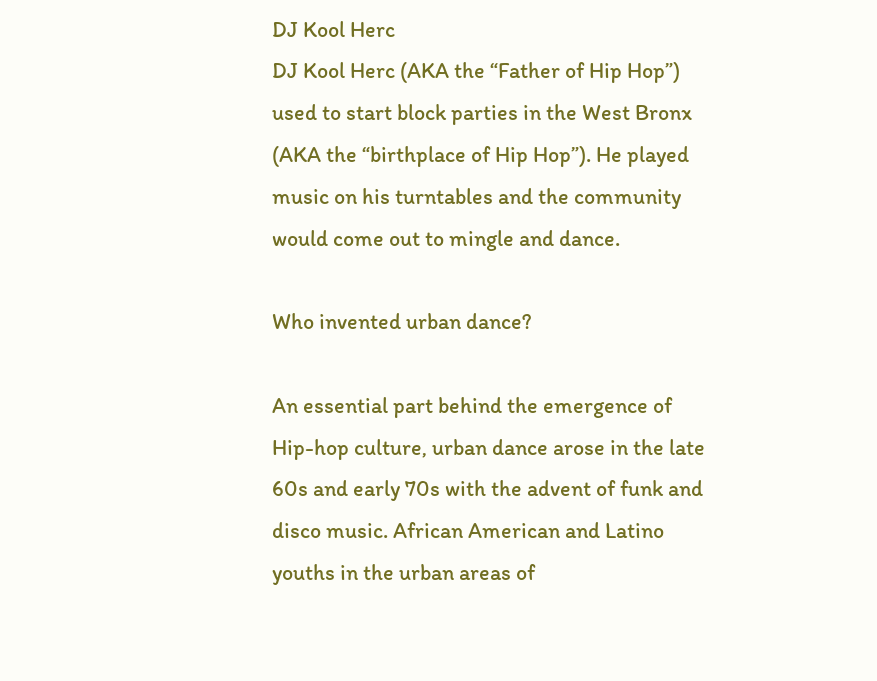DJ Kool Herc
DJ Kool Herc (AKA the “Father of Hip Hop”) used to start block parties in the West Bronx (AKA the “birthplace of Hip Hop”). He played music on his turntables and the community would come out to mingle and dance.

Who invented urban dance?

An essential part behind the emergence of Hip-hop culture, urban dance arose in the late 60s and early 70s with the advent of funk and disco music. African American and Latino youths in the urban areas of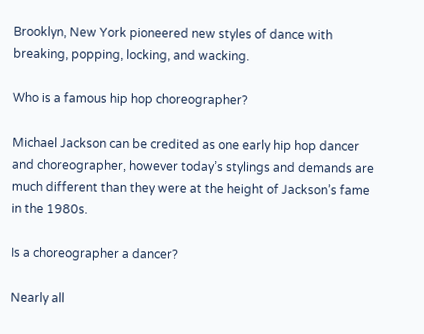Brooklyn, New York pioneered new styles of dance with breaking, popping, locking, and wacking.

Who is a famous hip hop choreographer?

Michael Jackson can be credited as one early hip hop dancer and choreographer, however today’s stylings and demands are much different than they were at the height of Jackson’s fame in the 1980s.

Is a choreographer a dancer?

Nearly all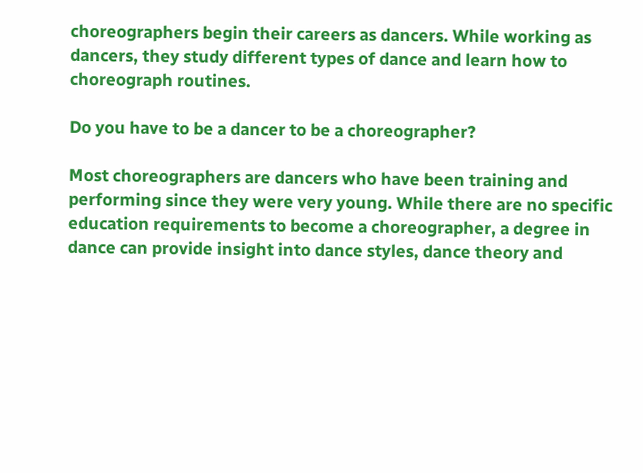choreographers begin their careers as dancers. While working as dancers, they study different types of dance and learn how to choreograph routines.

Do you have to be a dancer to be a choreographer?

Most choreographers are dancers who have been training and performing since they were very young. While there are no specific education requirements to become a choreographer, a degree in dance can provide insight into dance styles, dance theory and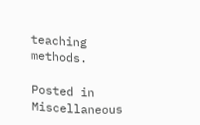teaching methods.

Posted in Miscellaneous